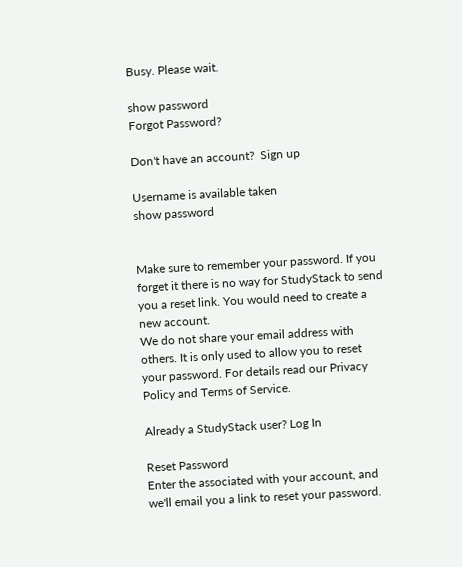Busy. Please wait.

show password
Forgot Password?

Don't have an account?  Sign up

Username is available taken
show password


Make sure to remember your password. If you forget it there is no way for StudyStack to send you a reset link. You would need to create a new account.
We do not share your email address with others. It is only used to allow you to reset your password. For details read our Privacy Policy and Terms of Service.

Already a StudyStack user? Log In

Reset Password
Enter the associated with your account, and we'll email you a link to reset your password.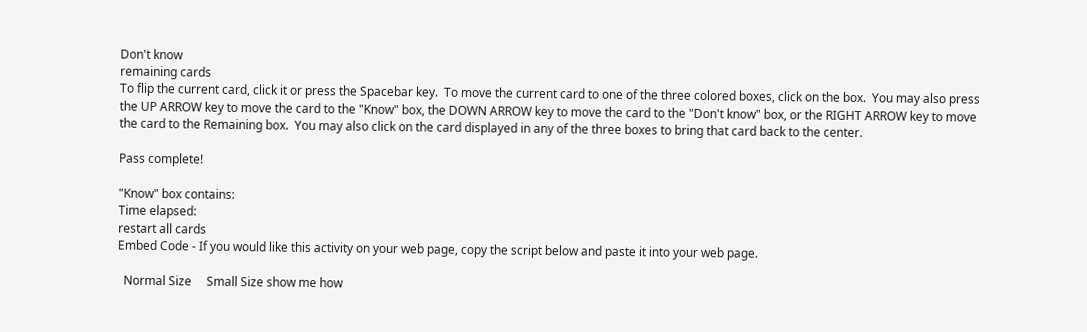Don't know
remaining cards
To flip the current card, click it or press the Spacebar key.  To move the current card to one of the three colored boxes, click on the box.  You may also press the UP ARROW key to move the card to the "Know" box, the DOWN ARROW key to move the card to the "Don't know" box, or the RIGHT ARROW key to move the card to the Remaining box.  You may also click on the card displayed in any of the three boxes to bring that card back to the center.

Pass complete!

"Know" box contains:
Time elapsed:
restart all cards
Embed Code - If you would like this activity on your web page, copy the script below and paste it into your web page.

  Normal Size     Small Size show me how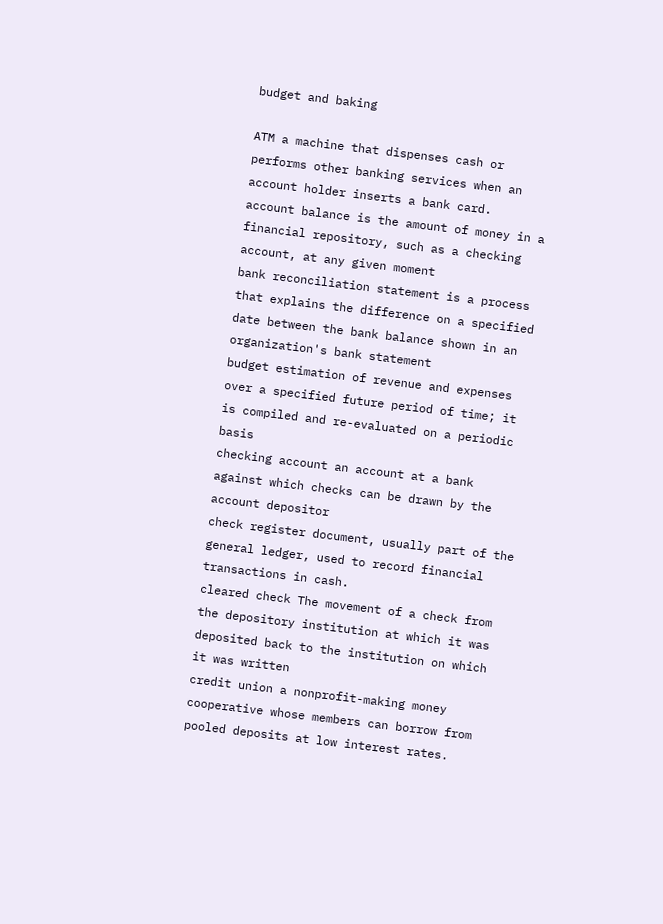budget and baking

ATM a machine that dispenses cash or performs other banking services when an account holder inserts a bank card.
account balance is the amount of money in a financial repository, such as a checking account, at any given moment
bank reconciliation statement is a process that explains the difference on a specified date between the bank balance shown in an organization's bank statement
budget estimation of revenue and expenses over a specified future period of time; it is compiled and re-evaluated on a periodic basis
checking account an account at a bank against which checks can be drawn by the account depositor
check register document, usually part of the general ledger, used to record financial transactions in cash.
cleared check The movement of a check from the depository institution at which it was deposited back to the institution on which it was written
credit union a nonprofit-making money cooperative whose members can borrow from pooled deposits at low interest rates.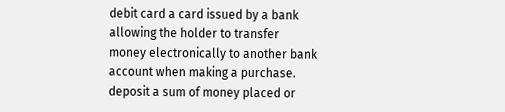debit card a card issued by a bank allowing the holder to transfer money electronically to another bank account when making a purchase.
deposit a sum of money placed or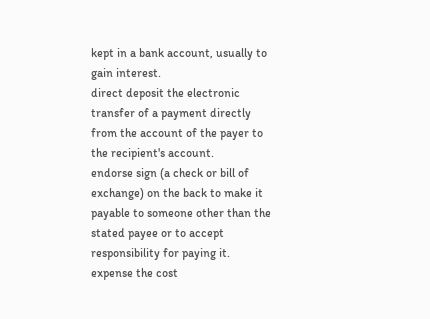kept in a bank account, usually to gain interest.
direct deposit the electronic transfer of a payment directly from the account of the payer to the recipient's account.
endorse sign (a check or bill of exchange) on the back to make it payable to someone other than the stated payee or to accept responsibility for paying it.
expense the cost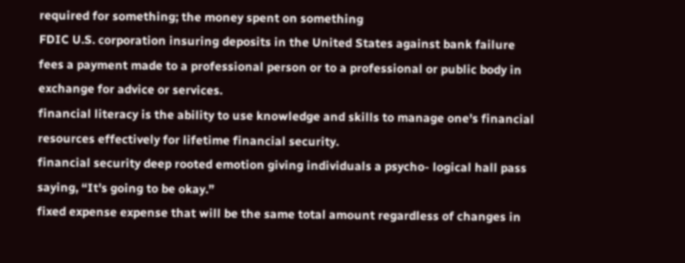required for something; the money spent on something
FDIC U.S. corporation insuring deposits in the United States against bank failure
fees a payment made to a professional person or to a professional or public body in exchange for advice or services.
financial literacy is the ability to use knowledge and skills to manage one's financial resources effectively for lifetime financial security.
financial security deep rooted emotion giving individuals a psycho- logical hall pass saying, “It's going to be okay.”
fixed expense expense that will be the same total amount regardless of changes in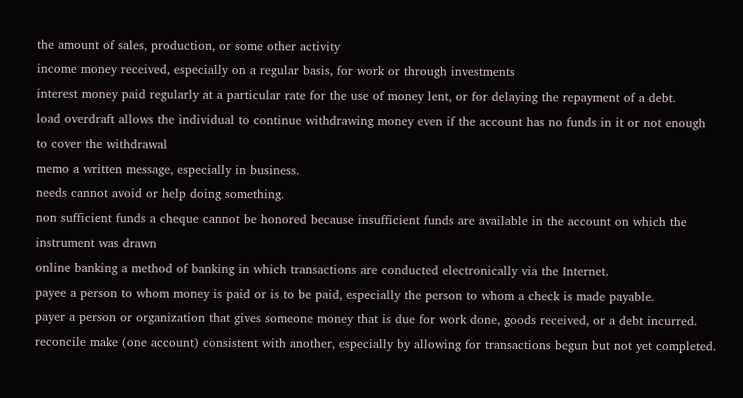the amount of sales, production, or some other activity
income money received, especially on a regular basis, for work or through investments
interest money paid regularly at a particular rate for the use of money lent, or for delaying the repayment of a debt.
load overdraft allows the individual to continue withdrawing money even if the account has no funds in it or not enough to cover the withdrawal
memo a written message, especially in business.
needs cannot avoid or help doing something.
non sufficient funds a cheque cannot be honored because insufficient funds are available in the account on which the instrument was drawn
online banking a method of banking in which transactions are conducted electronically via the Internet.
payee a person to whom money is paid or is to be paid, especially the person to whom a check is made payable.
payer a person or organization that gives someone money that is due for work done, goods received, or a debt incurred.
reconcile make (one account) consistent with another, especially by allowing for transactions begun but not yet completed.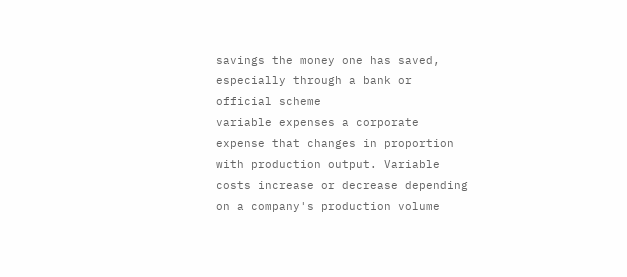savings the money one has saved, especially through a bank or official scheme
variable expenses a corporate expense that changes in proportion with production output. Variable costs increase or decrease depending on a company's production volume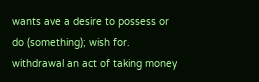wants ave a desire to possess or do (something); wish for.
withdrawal an act of taking money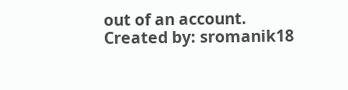out of an account.
Created by: sromanik18